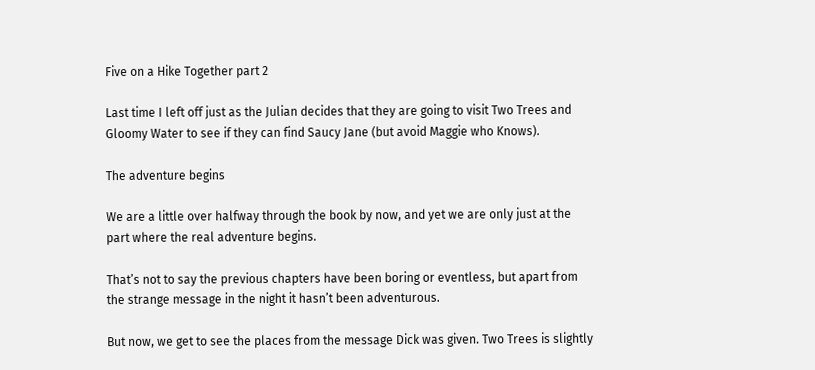Five on a Hike Together part 2

Last time I left off just as the Julian decides that they are going to visit Two Trees and Gloomy Water to see if they can find Saucy Jane (but avoid Maggie who Knows).

The adventure begins

We are a little over halfway through the book by now, and yet we are only just at the part where the real adventure begins.

That’s not to say the previous chapters have been boring or eventless, but apart from the strange message in the night it hasn’t been adventurous.

But now, we get to see the places from the message Dick was given. Two Trees is slightly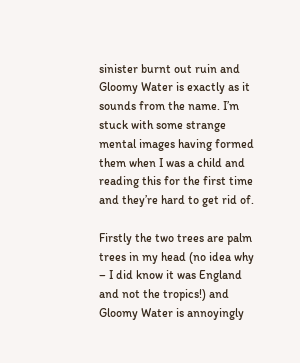sinister burnt out ruin and Gloomy Water is exactly as it sounds from the name. I’m stuck with some strange mental images having formed them when I was a child and reading this for the first time and they’re hard to get rid of.

Firstly the two trees are palm trees in my head (no idea why – I did know it was England and not the tropics!) and Gloomy Water is annoyingly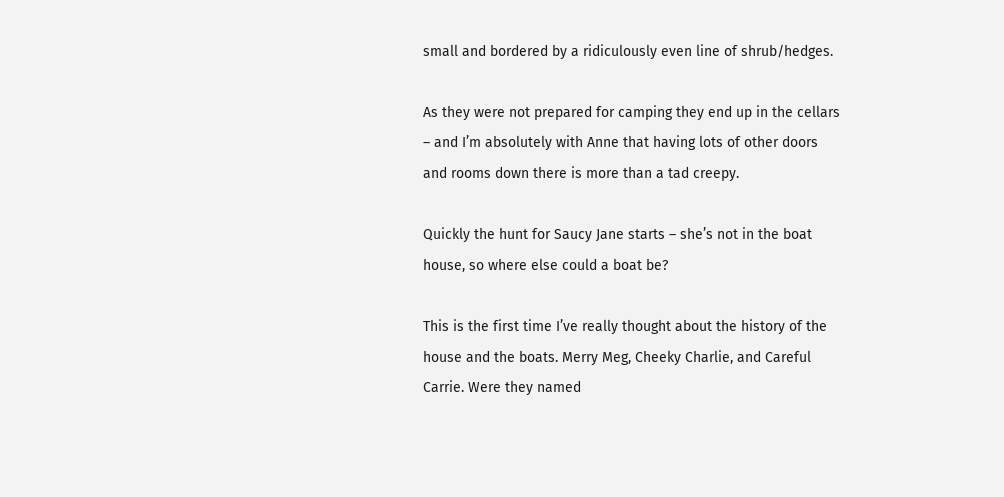small and bordered by a ridiculously even line of shrub/hedges.

As they were not prepared for camping they end up in the cellars – and I’m absolutely with Anne that having lots of other doors and rooms down there is more than a tad creepy.

Quickly the hunt for Saucy Jane starts – she’s not in the boat house, so where else could a boat be?

This is the first time I’ve really thought about the history of the house and the boats. Merry Meg, Cheeky Charlie, and Careful Carrie. Were they named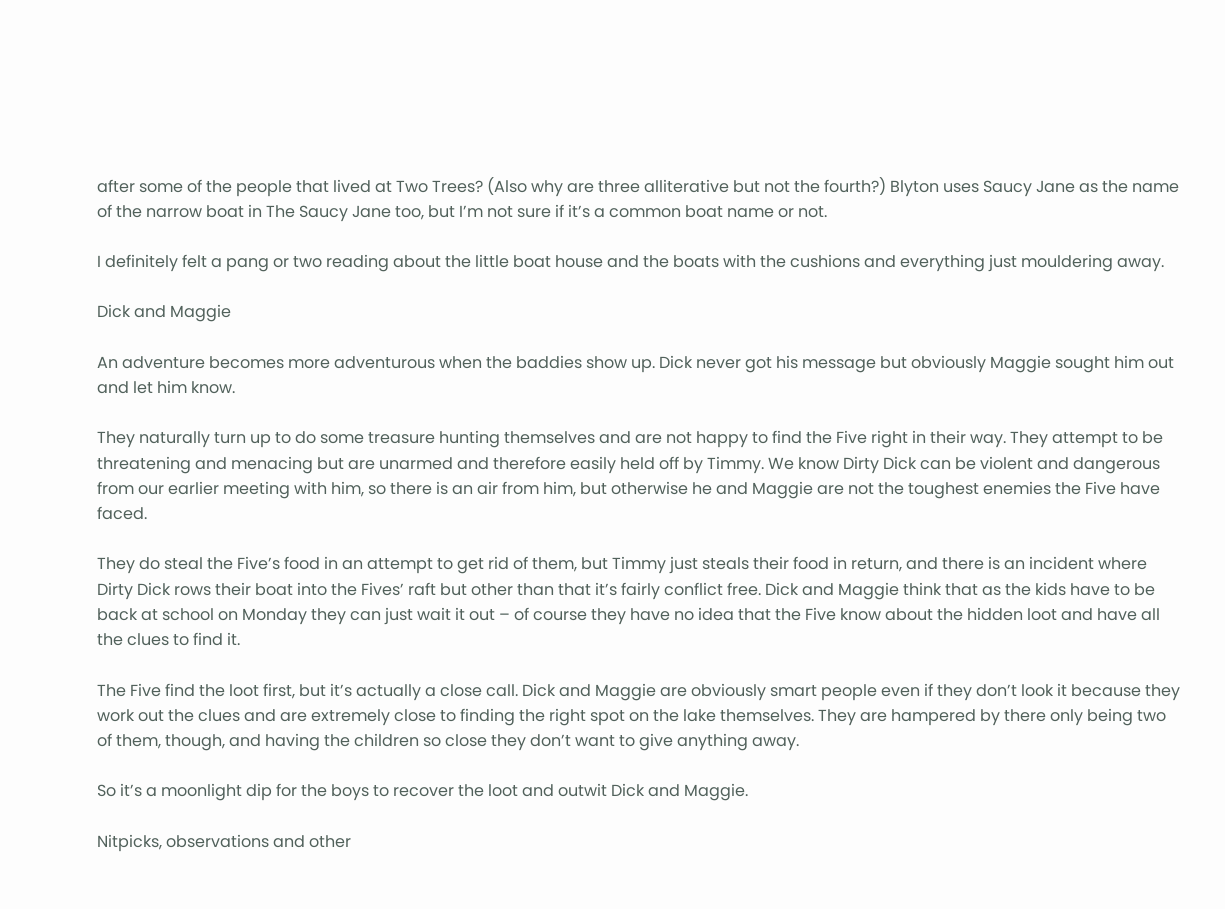after some of the people that lived at Two Trees? (Also why are three alliterative but not the fourth?) Blyton uses Saucy Jane as the name of the narrow boat in The Saucy Jane too, but I’m not sure if it’s a common boat name or not.

I definitely felt a pang or two reading about the little boat house and the boats with the cushions and everything just mouldering away.

Dick and Maggie

An adventure becomes more adventurous when the baddies show up. Dick never got his message but obviously Maggie sought him out and let him know.

They naturally turn up to do some treasure hunting themselves and are not happy to find the Five right in their way. They attempt to be threatening and menacing but are unarmed and therefore easily held off by Timmy. We know Dirty Dick can be violent and dangerous from our earlier meeting with him, so there is an air from him, but otherwise he and Maggie are not the toughest enemies the Five have faced.

They do steal the Five’s food in an attempt to get rid of them, but Timmy just steals their food in return, and there is an incident where Dirty Dick rows their boat into the Fives’ raft but other than that it’s fairly conflict free. Dick and Maggie think that as the kids have to be back at school on Monday they can just wait it out – of course they have no idea that the Five know about the hidden loot and have all the clues to find it.

The Five find the loot first, but it’s actually a close call. Dick and Maggie are obviously smart people even if they don’t look it because they work out the clues and are extremely close to finding the right spot on the lake themselves. They are hampered by there only being two of them, though, and having the children so close they don’t want to give anything away.

So it’s a moonlight dip for the boys to recover the loot and outwit Dick and Maggie.

Nitpicks, observations and other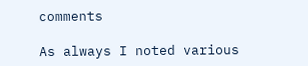comments

As always I noted various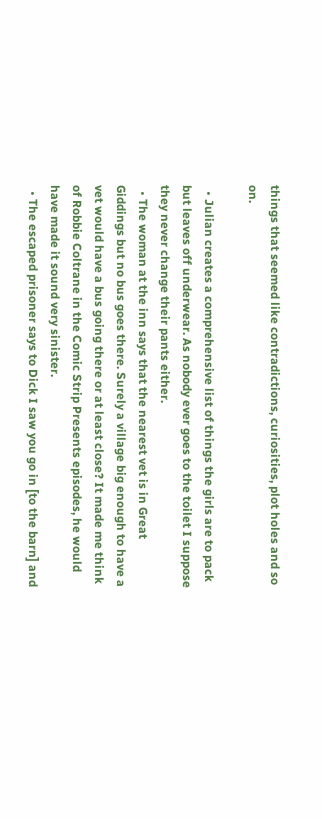things that seemed like contradictions, curiosities, plot holes and so on.

  • Julian creates a comprehensive list of things the girls are to pack but leaves off underwear. As nobody ever goes to the toilet I suppose they never change their pants either.
  • The woman at the inn says that the nearest vet is in Great Giddings but no bus goes there. Surely a village big enough to have a vet would have a bus going there or at least close? It made me think of Robbie Coltrane in the Comic Strip Presents episodes, he would have made it sound very sinister.
  • The escaped prisoner says to Dick I saw you go in [to the barn] and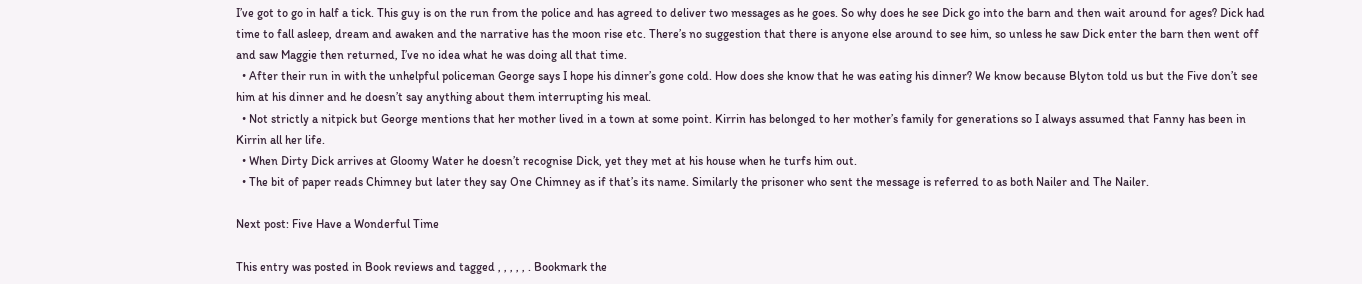I’ve got to go in half a tick. This guy is on the run from the police and has agreed to deliver two messages as he goes. So why does he see Dick go into the barn and then wait around for ages? Dick had time to fall asleep, dream and awaken and the narrative has the moon rise etc. There’s no suggestion that there is anyone else around to see him, so unless he saw Dick enter the barn then went off and saw Maggie then returned, I’ve no idea what he was doing all that time.
  • After their run in with the unhelpful policeman George says I hope his dinner’s gone cold. How does she know that he was eating his dinner? We know because Blyton told us but the Five don’t see him at his dinner and he doesn’t say anything about them interrupting his meal.
  • Not strictly a nitpick but George mentions that her mother lived in a town at some point. Kirrin has belonged to her mother’s family for generations so I always assumed that Fanny has been in Kirrin all her life.
  • When Dirty Dick arrives at Gloomy Water he doesn’t recognise Dick, yet they met at his house when he turfs him out.
  • The bit of paper reads Chimney but later they say One Chimney as if that’s its name. Similarly the prisoner who sent the message is referred to as both Nailer and The Nailer.

Next post: Five Have a Wonderful Time

This entry was posted in Book reviews and tagged , , , , , . Bookmark the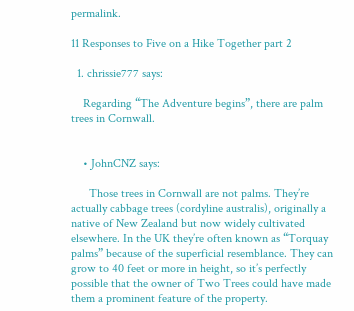permalink.

11 Responses to Five on a Hike Together part 2

  1. chrissie777 says:

    Regarding “The Adventure begins”, there are palm trees in Cornwall.


    • JohnCNZ says:

      Those trees in Cornwall are not palms. They’re actually cabbage trees (cordyline australis), originally a native of New Zealand but now widely cultivated elsewhere. In the UK they’re often known as “Torquay palms” because of the superficial resemblance. They can grow to 40 feet or more in height, so it’s perfectly possible that the owner of Two Trees could have made them a prominent feature of the property.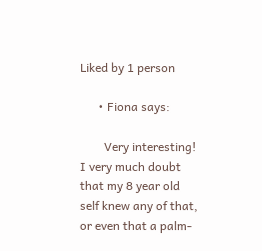Liked by 1 person

      • Fiona says:

        Very interesting! I very much doubt that my 8 year old self knew any of that, or even that a palm-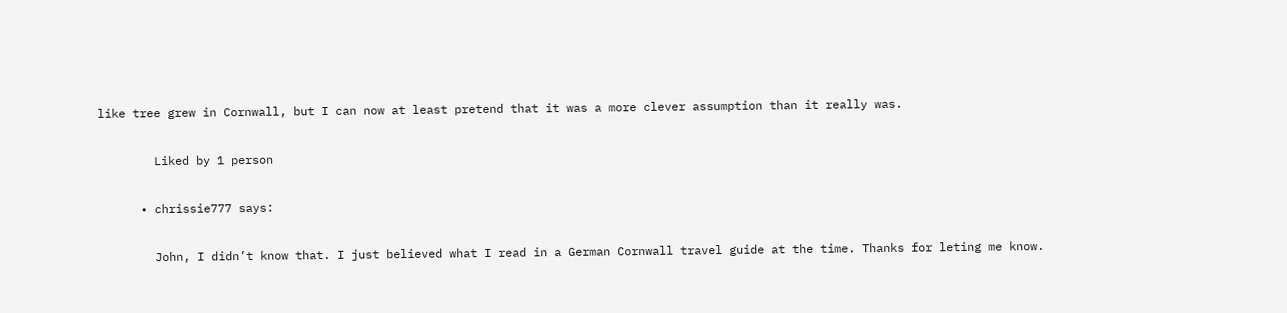like tree grew in Cornwall, but I can now at least pretend that it was a more clever assumption than it really was.

        Liked by 1 person

      • chrissie777 says:

        John, I didn’t know that. I just believed what I read in a German Cornwall travel guide at the time. Thanks for leting me know.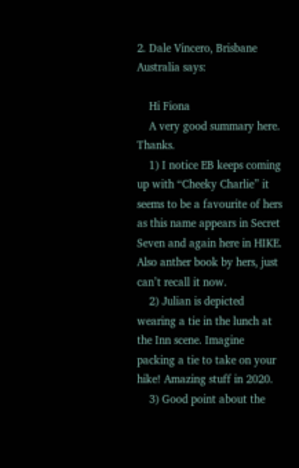2. Dale Vincero, Brisbane Australia says:

    Hi Fiona
    A very good summary here. Thanks.
    1) I notice EB keeps coming up with “Cheeky Charlie” it seems to be a favourite of hers as this name appears in Secret Seven and again here in HIKE. Also anther book by hers, just can’t recall it now.
    2) Julian is depicted wearing a tie in the lunch at the Inn scene. Imagine packing a tie to take on your hike! Amazing stuff in 2020.
    3) Good point about the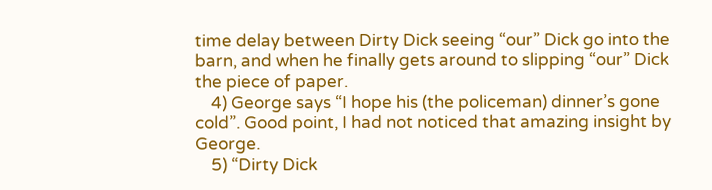time delay between Dirty Dick seeing “our” Dick go into the barn, and when he finally gets around to slipping “our” Dick the piece of paper.
    4) George says “I hope his (the policeman) dinner’s gone cold”. Good point, I had not noticed that amazing insight by George.
    5) “Dirty Dick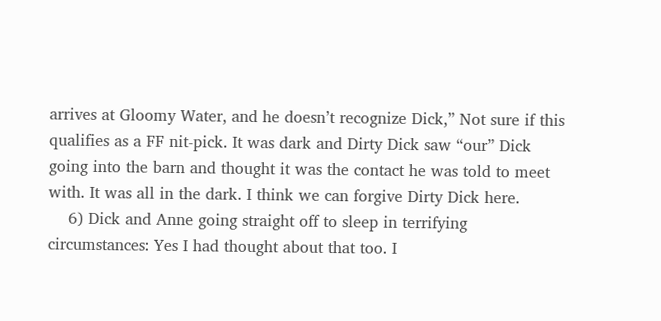arrives at Gloomy Water, and he doesn’t recognize Dick,” Not sure if this qualifies as a FF nit-pick. It was dark and Dirty Dick saw “our” Dick going into the barn and thought it was the contact he was told to meet with. It was all in the dark. I think we can forgive Dirty Dick here.
    6) Dick and Anne going straight off to sleep in terrifying circumstances: Yes I had thought about that too. I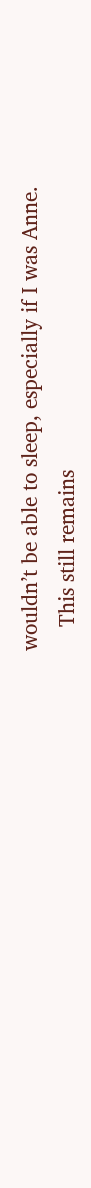wouldn’t be able to sleep, especially if I was Anne.
    This still remains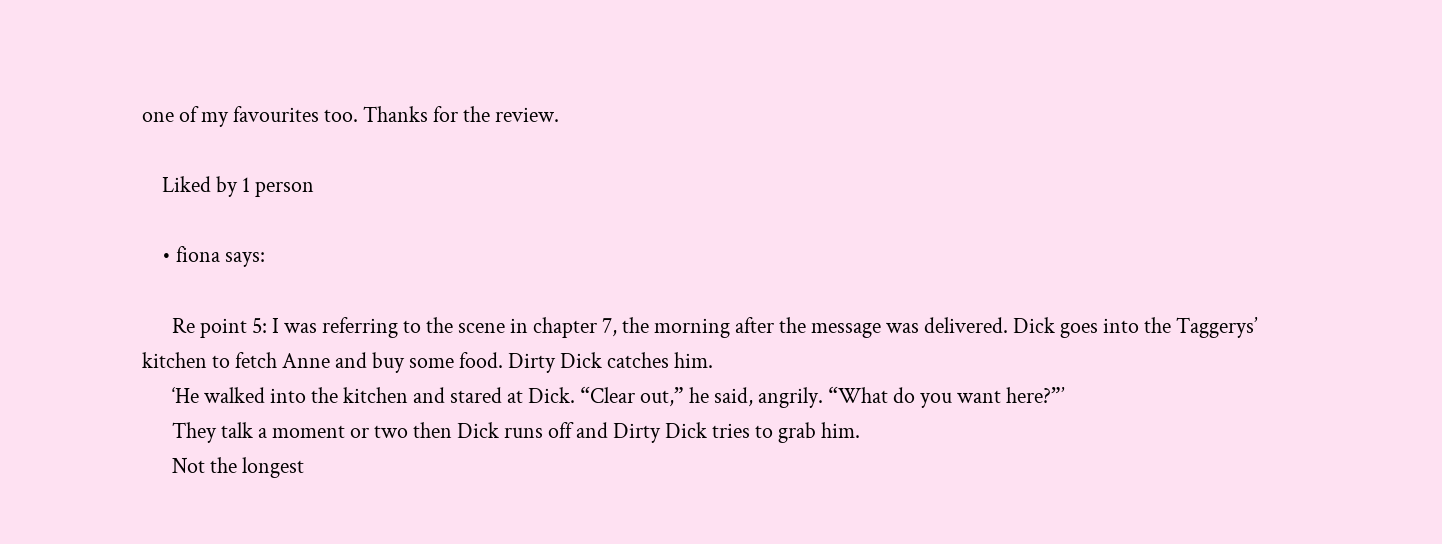one of my favourites too. Thanks for the review.

    Liked by 1 person

    • fiona says:

      Re point 5: I was referring to the scene in chapter 7, the morning after the message was delivered. Dick goes into the Taggerys’ kitchen to fetch Anne and buy some food. Dirty Dick catches him.
      ‘He walked into the kitchen and stared at Dick. “Clear out,” he said, angrily. “What do you want here?”’
      They talk a moment or two then Dick runs off and Dirty Dick tries to grab him.
      Not the longest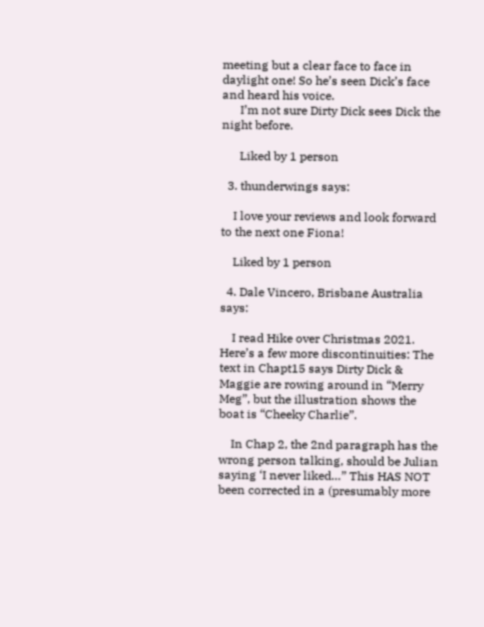meeting but a clear face to face in daylight one! So he’s seen Dick’s face and heard his voice.
      I’m not sure Dirty Dick sees Dick the night before.

      Liked by 1 person

  3. thunderwings says:

    I love your reviews and look forward to the next one Fiona!

    Liked by 1 person

  4. Dale Vincero, Brisbane Australia says:

    I read Hike over Christmas 2021. Here’s a few more discontinuities: The text in Chapt15 says Dirty Dick & Maggie are rowing around in “Merry Meg”, but the illustration shows the boat is “Cheeky Charlie”.

    In Chap 2, the 2nd paragraph has the wrong person talking, should be Julian saying ‘I never liked…” This HAS NOT been corrected in a (presumably more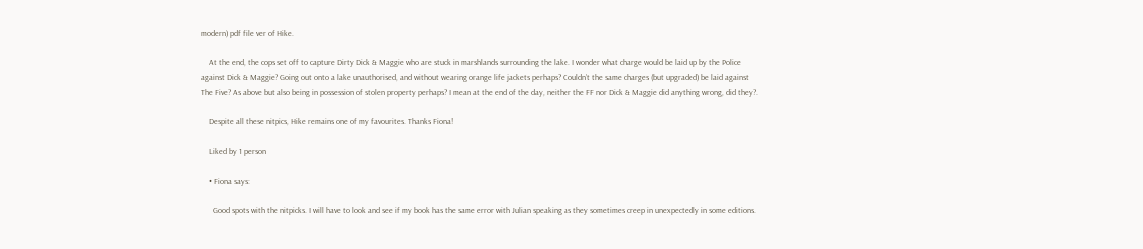modern) pdf file ver of Hike.

    At the end, the cops set off to capture Dirty Dick & Maggie who are stuck in marshlands surrounding the lake. I wonder what charge would be laid up by the Police against Dick & Maggie? Going out onto a lake unauthorised, and without wearing orange life jackets perhaps? Couldn’t the same charges (but upgraded) be laid against The Five? As above but also being in possession of stolen property perhaps? I mean at the end of the day, neither the FF nor Dick & Maggie did anything wrong, did they?.

    Despite all these nitpics, Hike remains one of my favourites. Thanks Fiona!

    Liked by 1 person

    • Fiona says:

      Good spots with the nitpicks. I will have to look and see if my book has the same error with Julian speaking as they sometimes creep in unexpectedly in some editions.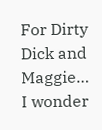For Dirty Dick and Maggie… I wonder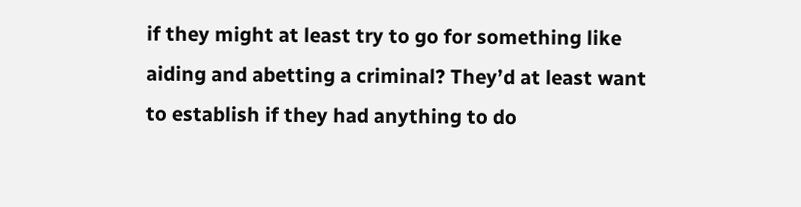if they might at least try to go for something like aiding and abetting a criminal? They’d at least want to establish if they had anything to do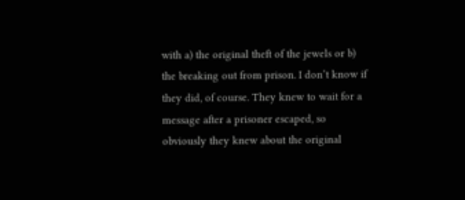with a) the original theft of the jewels or b) the breaking out from prison. I don’t know if they did, of course. They knew to wait for a message after a prisoner escaped, so obviously they knew about the original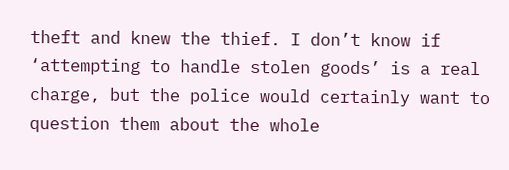theft and knew the thief. I don’t know if ‘attempting to handle stolen goods’ is a real charge, but the police would certainly want to question them about the whole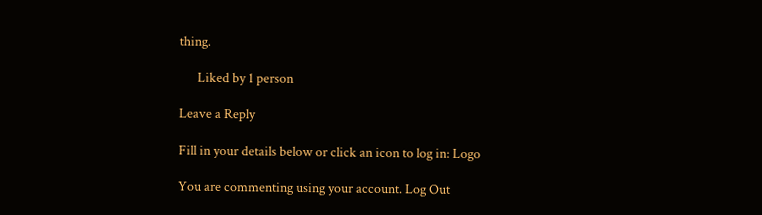thing.

      Liked by 1 person

Leave a Reply

Fill in your details below or click an icon to log in: Logo

You are commenting using your account. Log Out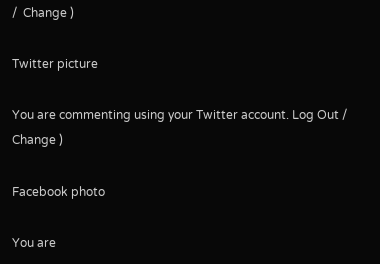/  Change )

Twitter picture

You are commenting using your Twitter account. Log Out /  Change )

Facebook photo

You are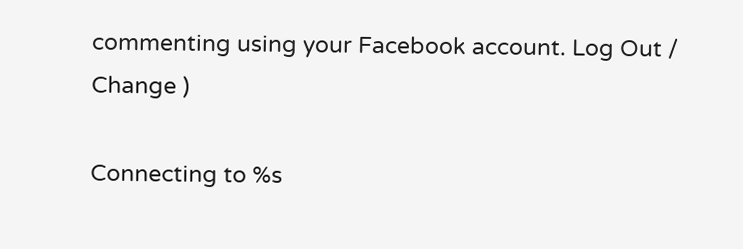commenting using your Facebook account. Log Out /  Change )

Connecting to %s